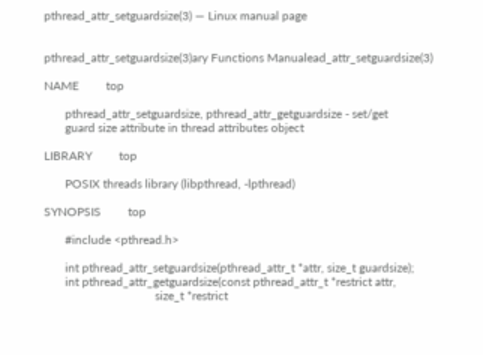pthread_attr_setguardsize(3) — Linux manual page


pthread_attr_setguardsize(3)ary Functions Manualead_attr_setguardsize(3)

NAME         top

       pthread_attr_setguardsize, pthread_attr_getguardsize - set/get
       guard size attribute in thread attributes object

LIBRARY         top

       POSIX threads library (libpthread, -lpthread)

SYNOPSIS         top

       #include <pthread.h>

       int pthread_attr_setguardsize(pthread_attr_t *attr, size_t guardsize);
       int pthread_attr_getguardsize(const pthread_attr_t *restrict attr,
                                     size_t *restrict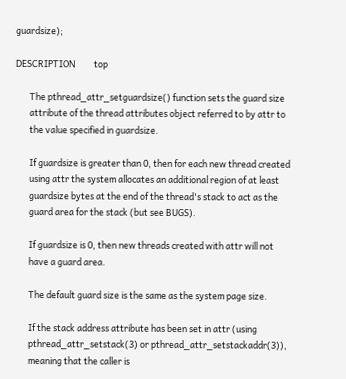guardsize);

DESCRIPTION         top

       The pthread_attr_setguardsize() function sets the guard size
       attribute of the thread attributes object referred to by attr to
       the value specified in guardsize.

       If guardsize is greater than 0, then for each new thread created
       using attr the system allocates an additional region of at least
       guardsize bytes at the end of the thread's stack to act as the
       guard area for the stack (but see BUGS).

       If guardsize is 0, then new threads created with attr will not
       have a guard area.

       The default guard size is the same as the system page size.

       If the stack address attribute has been set in attr (using
       pthread_attr_setstack(3) or pthread_attr_setstackaddr(3)),
       meaning that the caller is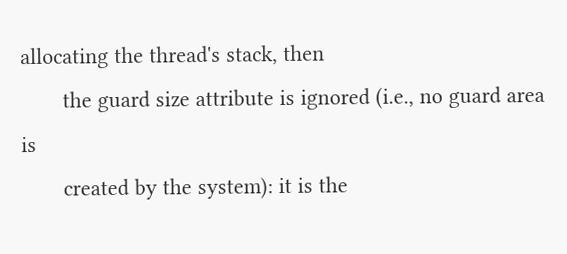allocating the thread's stack, then
       the guard size attribute is ignored (i.e., no guard area is
       created by the system): it is the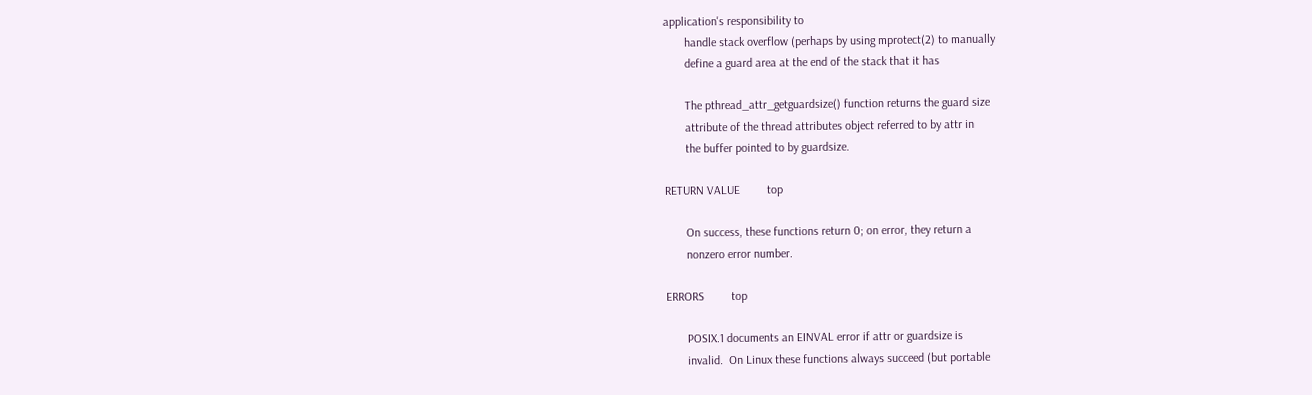application's responsibility to
       handle stack overflow (perhaps by using mprotect(2) to manually
       define a guard area at the end of the stack that it has

       The pthread_attr_getguardsize() function returns the guard size
       attribute of the thread attributes object referred to by attr in
       the buffer pointed to by guardsize.

RETURN VALUE         top

       On success, these functions return 0; on error, they return a
       nonzero error number.

ERRORS         top

       POSIX.1 documents an EINVAL error if attr or guardsize is
       invalid.  On Linux these functions always succeed (but portable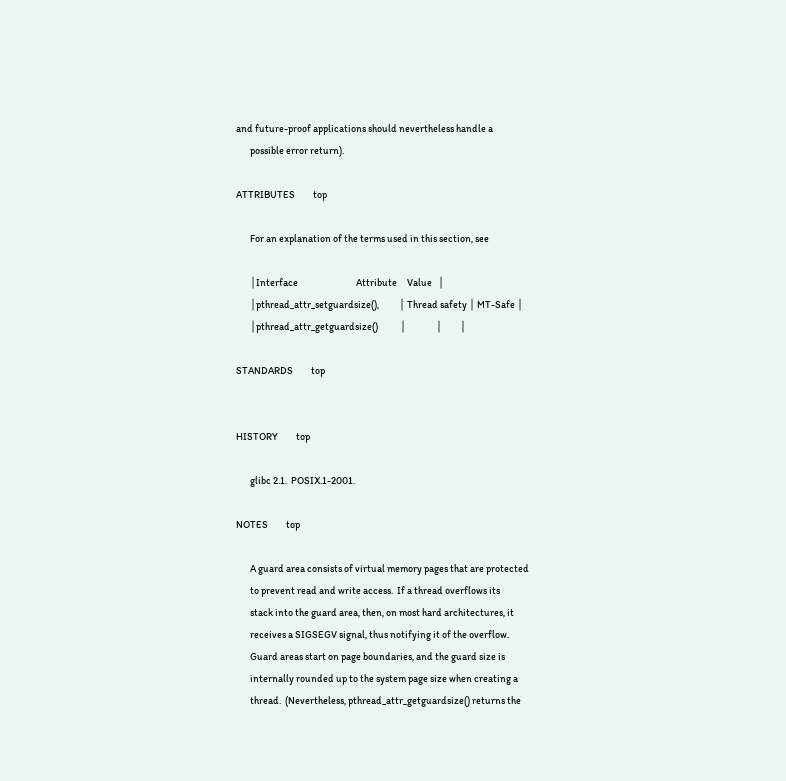and future-proof applications should nevertheless handle a
       possible error return).

ATTRIBUTES         top

       For an explanation of the terms used in this section, see

       │Interface                             Attribute     Value   │
       │pthread_attr_setguardsize(),          │ Thread safety │ MT-Safe │
       │pthread_attr_getguardsize()           │               │         │

STANDARDS         top


HISTORY         top

       glibc 2.1.  POSIX.1-2001.

NOTES         top

       A guard area consists of virtual memory pages that are protected
       to prevent read and write access.  If a thread overflows its
       stack into the guard area, then, on most hard architectures, it
       receives a SIGSEGV signal, thus notifying it of the overflow.
       Guard areas start on page boundaries, and the guard size is
       internally rounded up to the system page size when creating a
       thread.  (Nevertheless, pthread_attr_getguardsize() returns the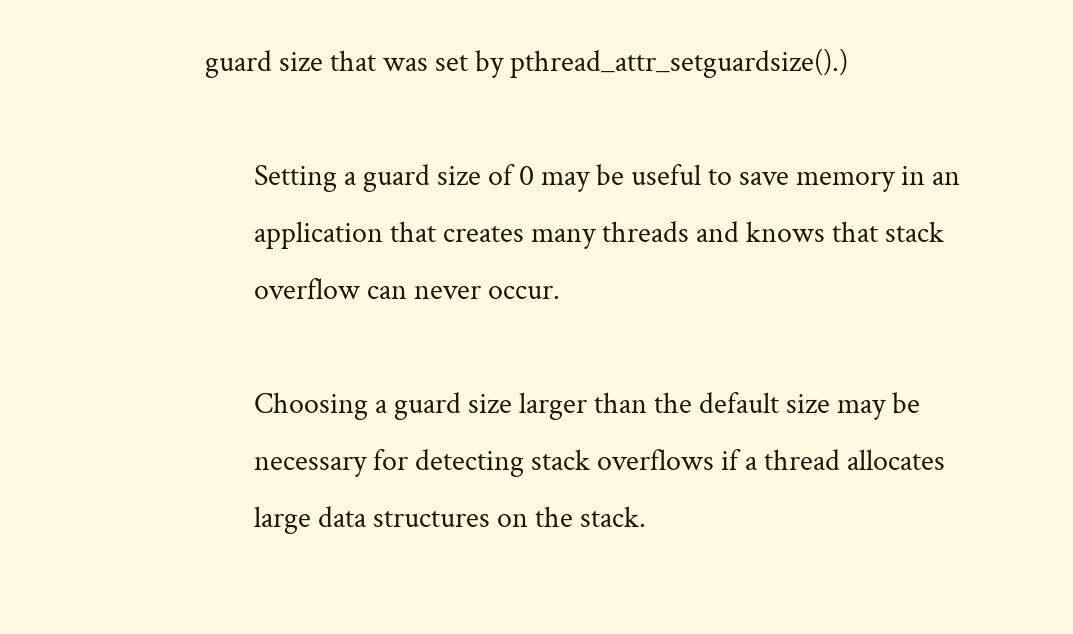guard size that was set by pthread_attr_setguardsize().)

       Setting a guard size of 0 may be useful to save memory in an
       application that creates many threads and knows that stack
       overflow can never occur.

       Choosing a guard size larger than the default size may be
       necessary for detecting stack overflows if a thread allocates
       large data structures on the stack.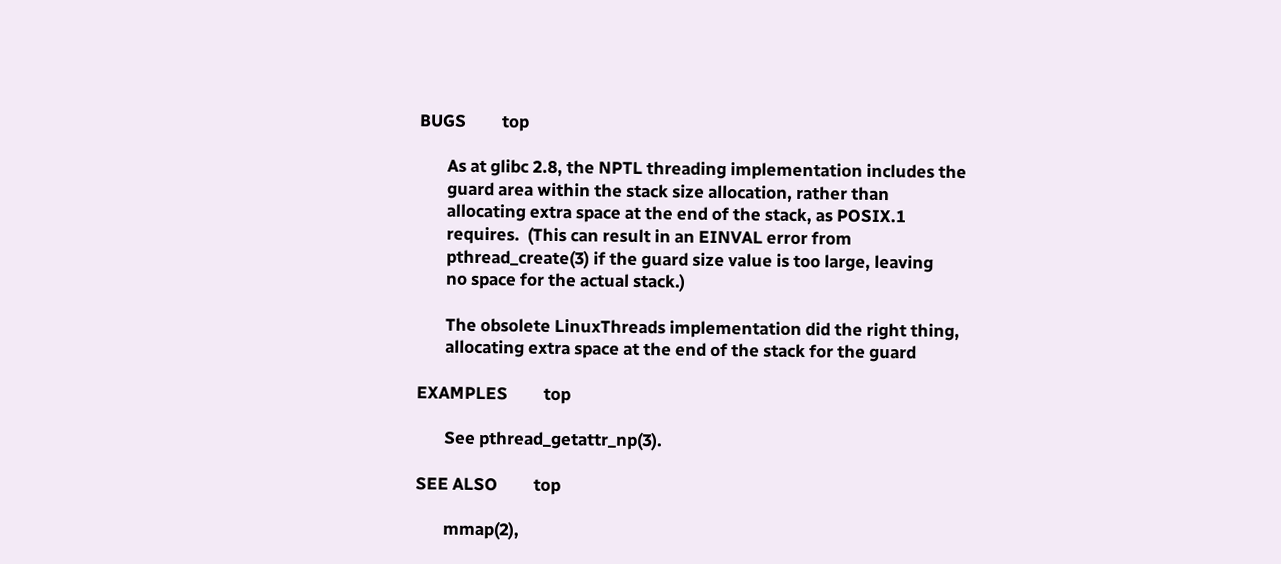BUGS         top

       As at glibc 2.8, the NPTL threading implementation includes the
       guard area within the stack size allocation, rather than
       allocating extra space at the end of the stack, as POSIX.1
       requires.  (This can result in an EINVAL error from
       pthread_create(3) if the guard size value is too large, leaving
       no space for the actual stack.)

       The obsolete LinuxThreads implementation did the right thing,
       allocating extra space at the end of the stack for the guard

EXAMPLES         top

       See pthread_getattr_np(3).

SEE ALSO         top

       mmap(2),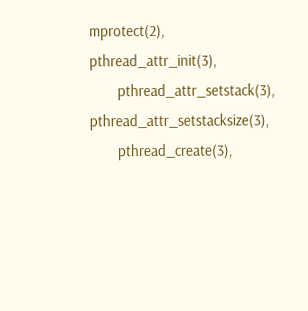mprotect(2), pthread_attr_init(3),
       pthread_attr_setstack(3), pthread_attr_setstacksize(3),
       pthread_create(3),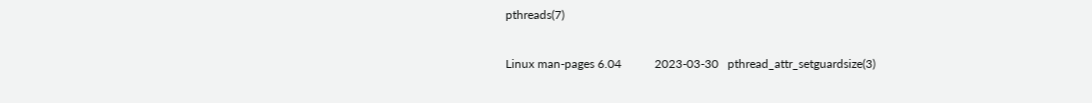pthreads(7)

Linux man-pages 6.04           2023-03-30   pthread_attr_setguardsize(3)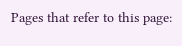Pages that refer to this page: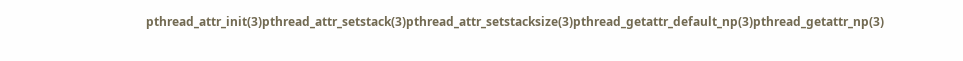pthread_attr_init(3)pthread_attr_setstack(3)pthread_attr_setstacksize(3)pthread_getattr_default_np(3)pthread_getattr_np(3)